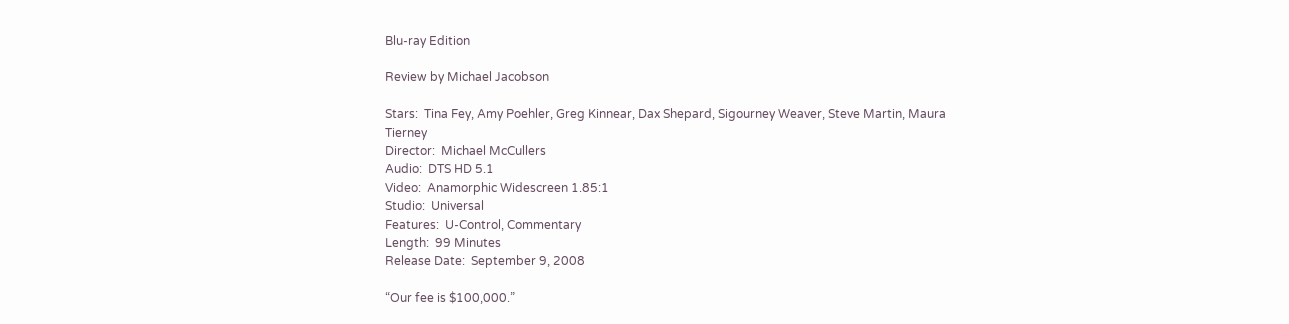Blu-ray Edition

Review by Michael Jacobson

Stars:  Tina Fey, Amy Poehler, Greg Kinnear, Dax Shepard, Sigourney Weaver, Steve Martin, Maura Tierney
Director:  Michael McCullers
Audio:  DTS HD 5.1
Video:  Anamorphic Widescreen 1.85:1
Studio:  Universal
Features:  U-Control, Commentary
Length:  99 Minutes
Release Date:  September 9, 2008

“Our fee is $100,000.”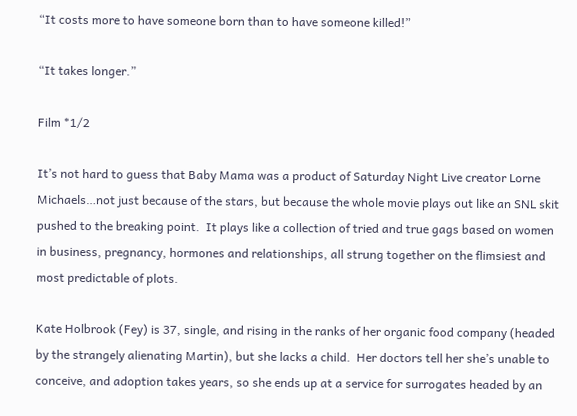“It costs more to have someone born than to have someone killed!”

“It takes longer.”

Film *1/2

It’s not hard to guess that Baby Mama was a product of Saturday Night Live creator Lorne Michaels…not just because of the stars, but because the whole movie plays out like an SNL skit pushed to the breaking point.  It plays like a collection of tried and true gags based on women in business, pregnancy, hormones and relationships, all strung together on the flimsiest and most predictable of plots.

Kate Holbrook (Fey) is 37, single, and rising in the ranks of her organic food company (headed by the strangely alienating Martin), but she lacks a child.  Her doctors tell her she’s unable to conceive, and adoption takes years, so she ends up at a service for surrogates headed by an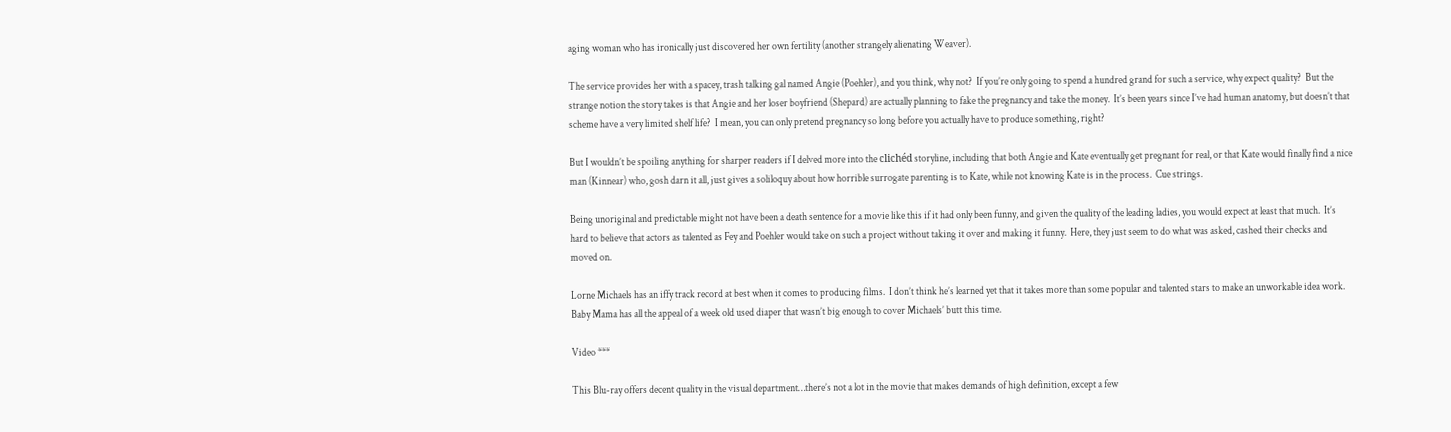aging woman who has ironically just discovered her own fertility (another strangely alienating Weaver).

The service provides her with a spacey, trash talking gal named Angie (Poehler), and you think, why not?  If you’re only going to spend a hundred grand for such a service, why expect quality?  But the strange notion the story takes is that Angie and her loser boyfriend (Shepard) are actually planning to fake the pregnancy and take the money.  It’s been years since I’ve had human anatomy, but doesn’t that scheme have a very limited shelf life?  I mean, you can only pretend pregnancy so long before you actually have to produce something, right?

But I wouldn’t be spoiling anything for sharper readers if I delved more into the clichéd storyline, including that both Angie and Kate eventually get pregnant for real, or that Kate would finally find a nice man (Kinnear) who, gosh darn it all, just gives a soliloquy about how horrible surrogate parenting is to Kate, while not knowing Kate is in the process.  Cue strings.

Being unoriginal and predictable might not have been a death sentence for a movie like this if it had only been funny, and given the quality of the leading ladies, you would expect at least that much.  It’s hard to believe that actors as talented as Fey and Poehler would take on such a project without taking it over and making it funny.  Here, they just seem to do what was asked, cashed their checks and moved on.

Lorne Michaels has an iffy track record at best when it comes to producing films.  I don’t think he’s learned yet that it takes more than some popular and talented stars to make an unworkable idea work.  Baby Mama has all the appeal of a week old used diaper that wasn’t big enough to cover Michaels’ butt this time.

Video ***

This Blu-ray offers decent quality in the visual department…there’s not a lot in the movie that makes demands of high definition, except a few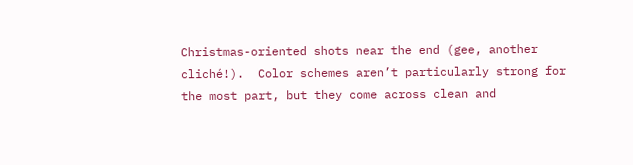Christmas-oriented shots near the end (gee, another cliché!).  Color schemes aren’t particularly strong for the most part, but they come across clean and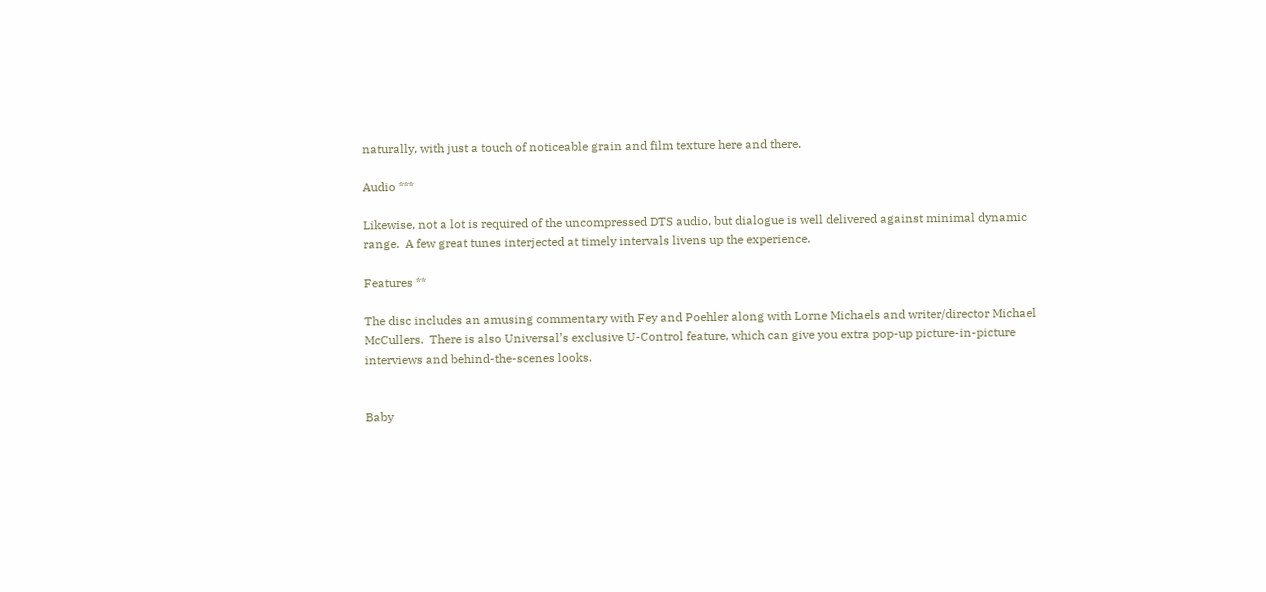naturally, with just a touch of noticeable grain and film texture here and there.

Audio ***

Likewise, not a lot is required of the uncompressed DTS audio, but dialogue is well delivered against minimal dynamic range.  A few great tunes interjected at timely intervals livens up the experience.

Features **

The disc includes an amusing commentary with Fey and Poehler along with Lorne Michaels and writer/director Michael McCullers.  There is also Universal’s exclusive U-Control feature, which can give you extra pop-up picture-in-picture interviews and behind-the-scenes looks.


Baby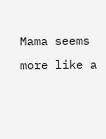Mama seems more like a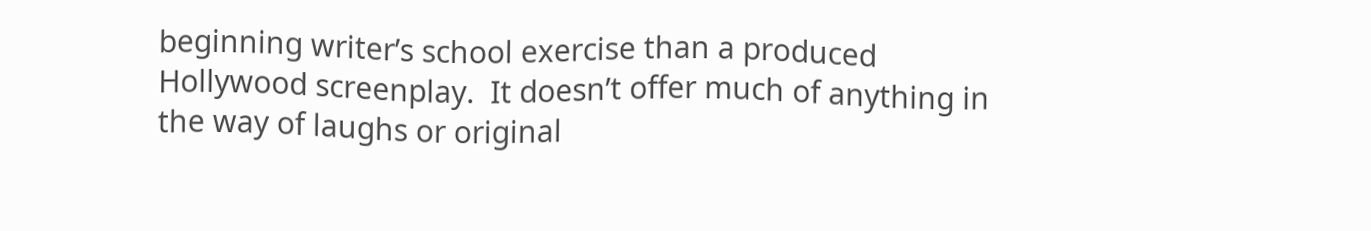beginning writer’s school exercise than a produced Hollywood screenplay.  It doesn’t offer much of anything in the way of laughs or original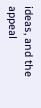ideas, and the appeal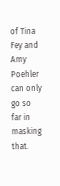of Tina Fey and Amy Poehler can only go so far in masking that.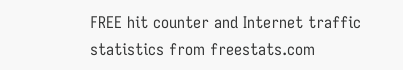FREE hit counter and Internet traffic statistics from freestats.com